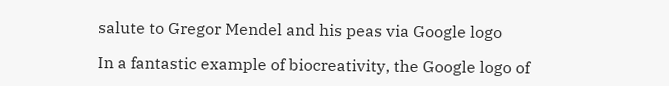salute to Gregor Mendel and his peas via Google logo

In a fantastic example of biocreativity, the Google logo of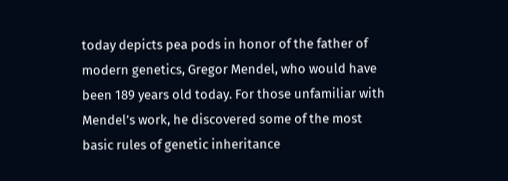today depicts pea pods in honor of the father of modern genetics, Gregor Mendel, who would have been 189 years old today. For those unfamiliar with Mendel’s work, he discovered some of the most basic rules of genetic inheritance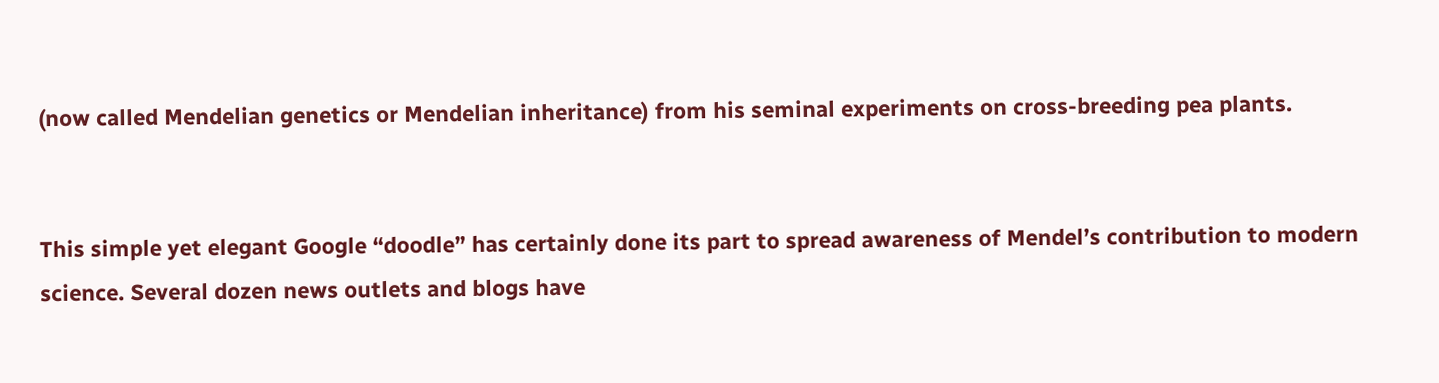(now called Mendelian genetics or Mendelian inheritance) from his seminal experiments on cross-breeding pea plants.


This simple yet elegant Google “doodle” has certainly done its part to spread awareness of Mendel’s contribution to modern science. Several dozen news outlets and blogs have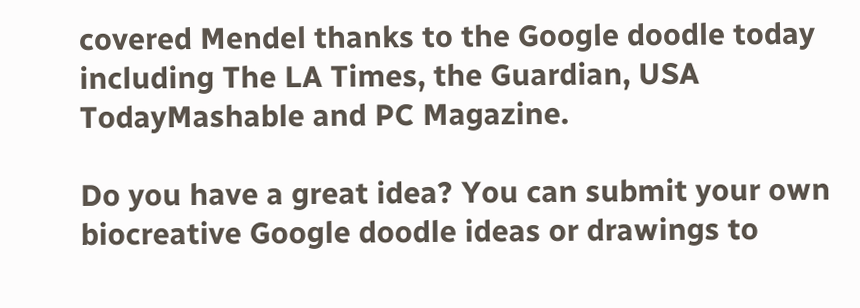covered Mendel thanks to the Google doodle today including The LA Times, the Guardian, USA TodayMashable and PC Magazine.

Do you have a great idea? You can submit your own biocreative Google doodle ideas or drawings to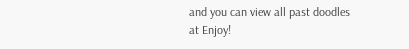and you can view all past doodles at Enjoy!